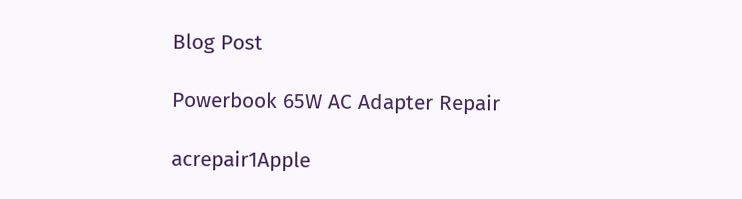Blog Post

Powerbook 65W AC Adapter Repair

acrepair1Apple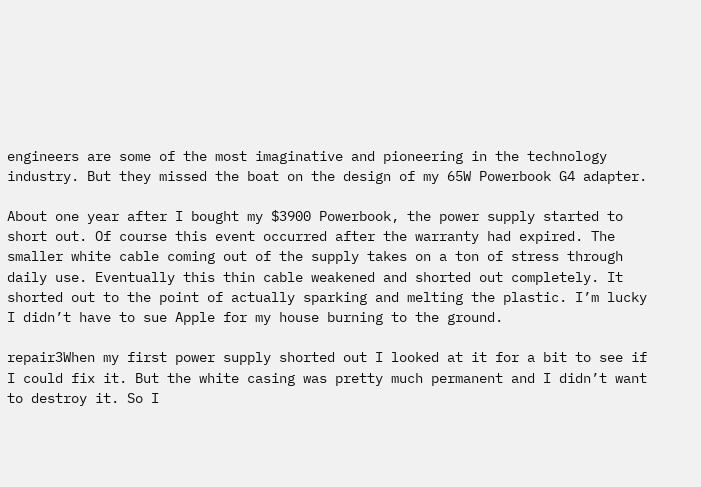engineers are some of the most imaginative and pioneering in the technology industry. But they missed the boat on the design of my 65W Powerbook G4 adapter.

About one year after I bought my $3900 Powerbook, the power supply started to short out. Of course this event occurred after the warranty had expired. The smaller white cable coming out of the supply takes on a ton of stress through daily use. Eventually this thin cable weakened and shorted out completely. It shorted out to the point of actually sparking and melting the plastic. I’m lucky I didn’t have to sue Apple for my house burning to the ground.

repair3When my first power supply shorted out I looked at it for a bit to see if I could fix it. But the white casing was pretty much permanent and I didn’t want to destroy it. So I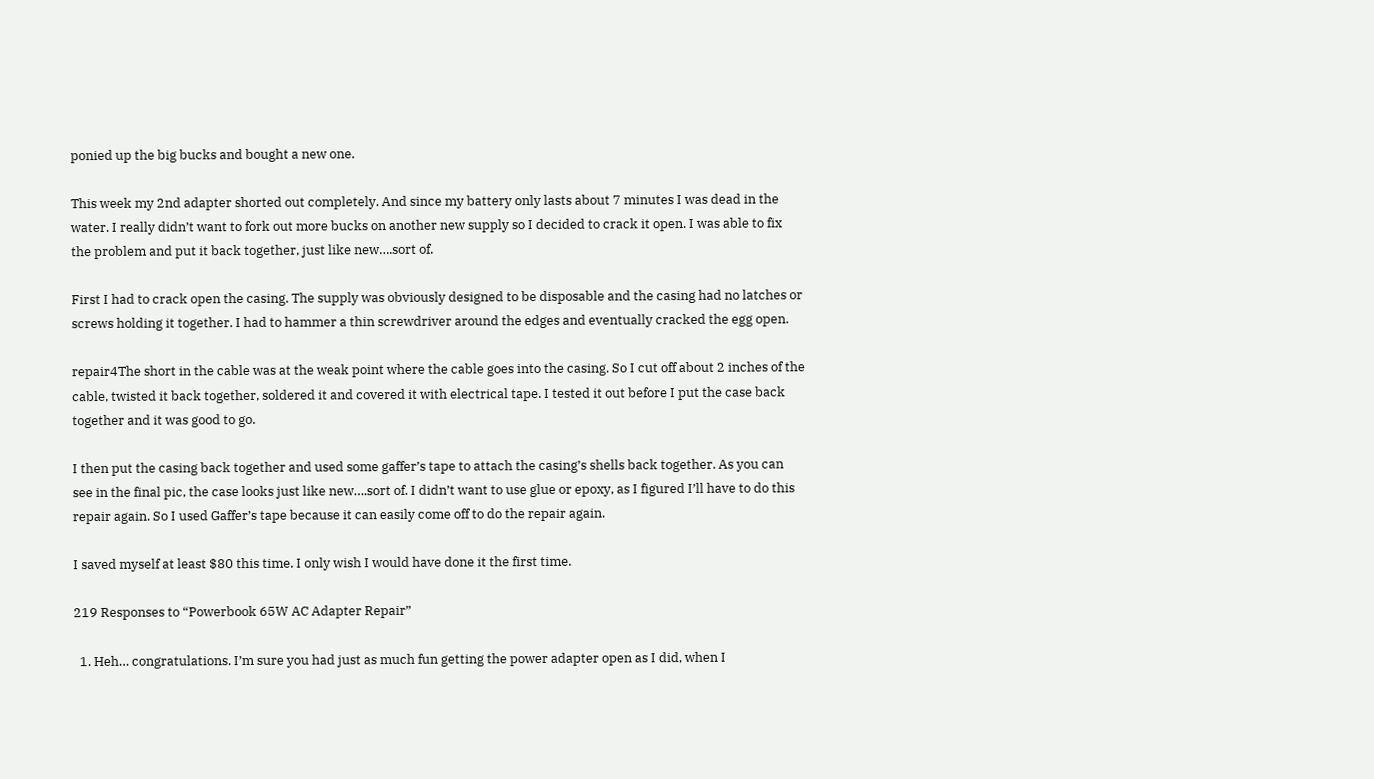ponied up the big bucks and bought a new one.

This week my 2nd adapter shorted out completely. And since my battery only lasts about 7 minutes I was dead in the water. I really didn’t want to fork out more bucks on another new supply so I decided to crack it open. I was able to fix the problem and put it back together, just like new….sort of.

First I had to crack open the casing. The supply was obviously designed to be disposable and the casing had no latches or screws holding it together. I had to hammer a thin screwdriver around the edges and eventually cracked the egg open.

repair4The short in the cable was at the weak point where the cable goes into the casing. So I cut off about 2 inches of the cable, twisted it back together, soldered it and covered it with electrical tape. I tested it out before I put the case back together and it was good to go.

I then put the casing back together and used some gaffer’s tape to attach the casing’s shells back together. As you can see in the final pic, the case looks just like new….sort of. I didn’t want to use glue or epoxy, as I figured I’ll have to do this repair again. So I used Gaffer’s tape because it can easily come off to do the repair again.

I saved myself at least $80 this time. I only wish I would have done it the first time.

219 Responses to “Powerbook 65W AC Adapter Repair”

  1. Heh… congratulations. I’m sure you had just as much fun getting the power adapter open as I did, when I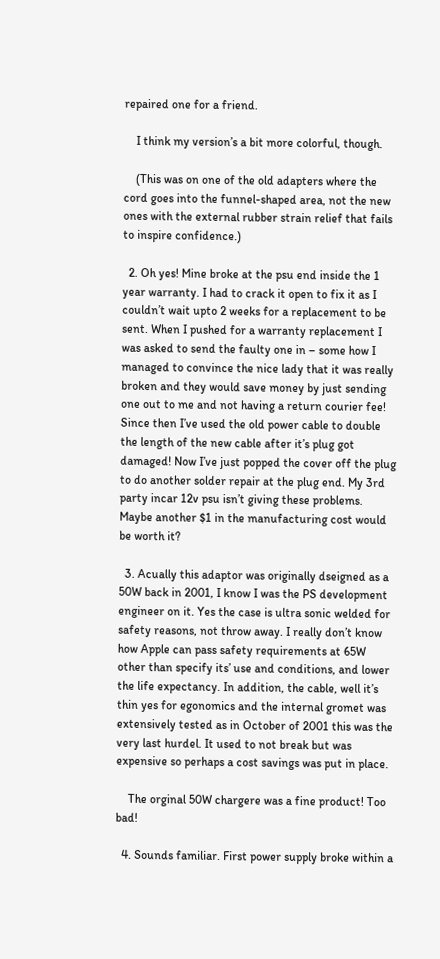repaired one for a friend.

    I think my version’s a bit more colorful, though.

    (This was on one of the old adapters where the cord goes into the funnel-shaped area, not the new ones with the external rubber strain relief that fails to inspire confidence.)

  2. Oh yes! Mine broke at the psu end inside the 1 year warranty. I had to crack it open to fix it as I couldn’t wait upto 2 weeks for a replacement to be sent. When I pushed for a warranty replacement I was asked to send the faulty one in – some how I managed to convince the nice lady that it was really broken and they would save money by just sending one out to me and not having a return courier fee! Since then I’ve used the old power cable to double the length of the new cable after it’s plug got damaged! Now I’ve just popped the cover off the plug to do another solder repair at the plug end. My 3rd party incar 12v psu isn’t giving these problems. Maybe another $1 in the manufacturing cost would be worth it?

  3. Acually this adaptor was originally dseigned as a 50W back in 2001, I know I was the PS development engineer on it. Yes the case is ultra sonic welded for safety reasons, not throw away. I really don’t know how Apple can pass safety requirements at 65W other than specify its’ use and conditions, and lower the life expectancy. In addition, the cable, well it’s thin yes for egonomics and the internal gromet was extensively tested as in October of 2001 this was the very last hurdel. It used to not break but was expensive so perhaps a cost savings was put in place.

    The orginal 50W chargere was a fine product! Too bad!

  4. Sounds familiar. First power supply broke within a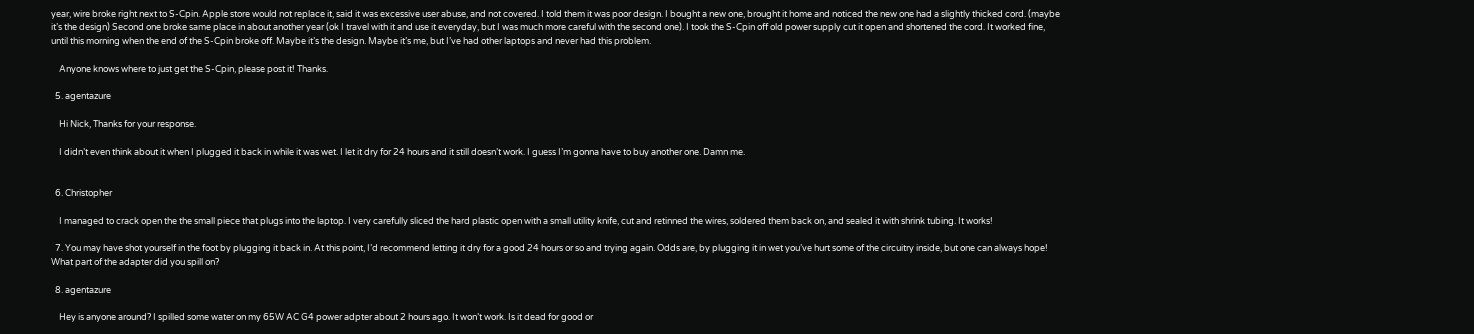year, wire broke right next to S-Cpin. Apple store would not replace it, said it was excessive user abuse, and not covered. I told them it was poor design. I bought a new one, brought it home and noticed the new one had a slightly thicked cord. (maybe it’s the design) Second one broke same place in about another year (ok I travel with it and use it everyday, but I was much more careful with the second one). I took the S-Cpin off old power supply cut it open and shortened the cord. It worked fine, until this morning when the end of the S-Cpin broke off. Maybe it’s the design. Maybe it’s me, but I’ve had other laptops and never had this problem.

    Anyone knows where to just get the S-Cpin, please post it! Thanks.

  5. agentazure

    Hi Nick, Thanks for your response.

    I didn’t even think about it when I plugged it back in while it was wet. I let it dry for 24 hours and it still doesn’t work. I guess I’m gonna have to buy another one. Damn me.


  6. Christopher

    I managed to crack open the the small piece that plugs into the laptop. I very carefully sliced the hard plastic open with a small utility knife, cut and retinned the wires, soldered them back on, and sealed it with shrink tubing. It works!

  7. You may have shot yourself in the foot by plugging it back in. At this point, I’d recommend letting it dry for a good 24 hours or so and trying again. Odds are, by plugging it in wet you’ve hurt some of the circuitry inside, but one can always hope! What part of the adapter did you spill on?

  8. agentazure

    Hey is anyone around? I spilled some water on my 65W AC G4 power adpter about 2 hours ago. It won’t work. Is it dead for good or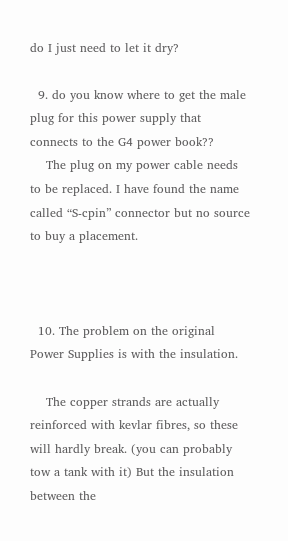do I just need to let it dry?

  9. do you know where to get the male plug for this power supply that connects to the G4 power book??
    The plug on my power cable needs to be replaced. I have found the name called “S-cpin” connector but no source to buy a placement.



  10. The problem on the original Power Supplies is with the insulation.

    The copper strands are actually reinforced with kevlar fibres, so these will hardly break. (you can probably tow a tank with it) But the insulation between the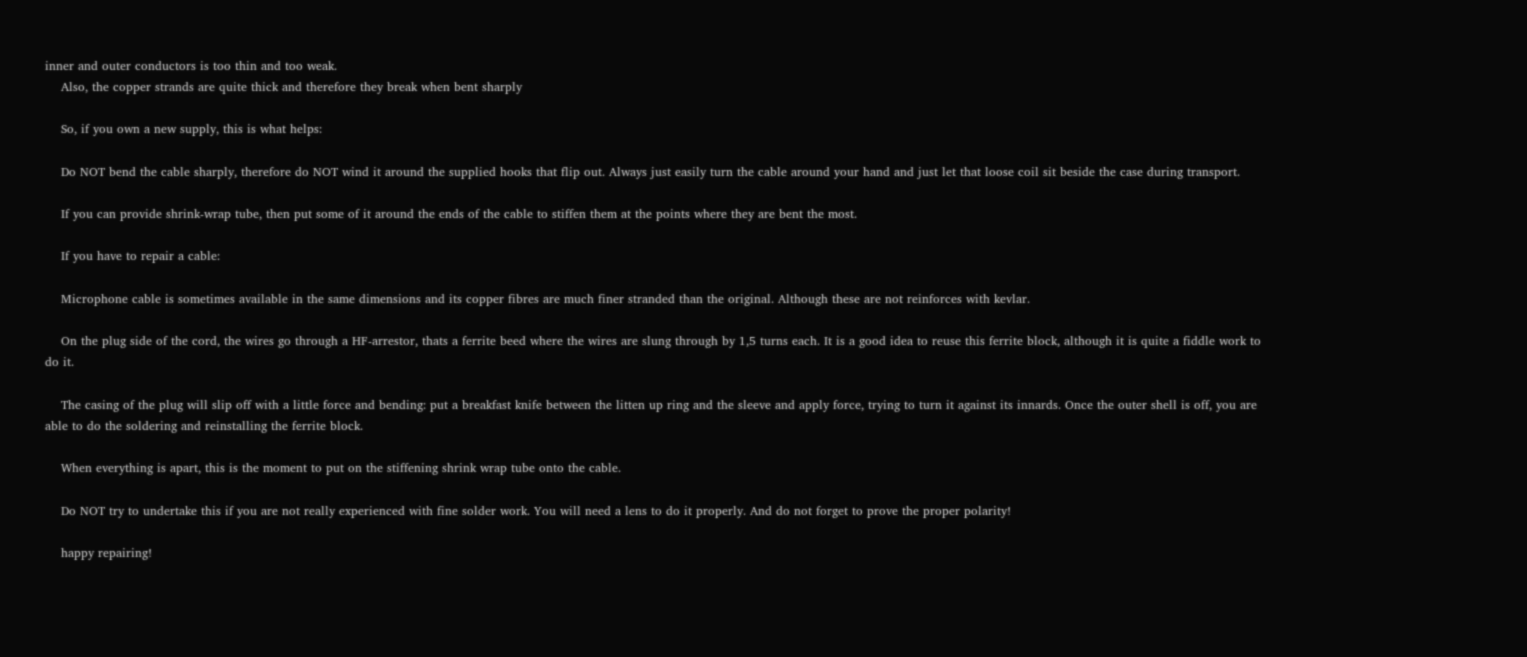inner and outer conductors is too thin and too weak.
    Also, the copper strands are quite thick and therefore they break when bent sharply

    So, if you own a new supply, this is what helps:

    Do NOT bend the cable sharply, therefore do NOT wind it around the supplied hooks that flip out. Always just easily turn the cable around your hand and just let that loose coil sit beside the case during transport.

    If you can provide shrink-wrap tube, then put some of it around the ends of the cable to stiffen them at the points where they are bent the most.

    If you have to repair a cable:

    Microphone cable is sometimes available in the same dimensions and its copper fibres are much finer stranded than the original. Although these are not reinforces with kevlar.

    On the plug side of the cord, the wires go through a HF-arrestor, thats a ferrite beed where the wires are slung through by 1,5 turns each. It is a good idea to reuse this ferrite block, although it is quite a fiddle work to do it.

    The casing of the plug will slip off with a little force and bending: put a breakfast knife between the litten up ring and the sleeve and apply force, trying to turn it against its innards. Once the outer shell is off, you are able to do the soldering and reinstalling the ferrite block.

    When everything is apart, this is the moment to put on the stiffening shrink wrap tube onto the cable.

    Do NOT try to undertake this if you are not really experienced with fine solder work. You will need a lens to do it properly. And do not forget to prove the proper polarity!

    happy repairing!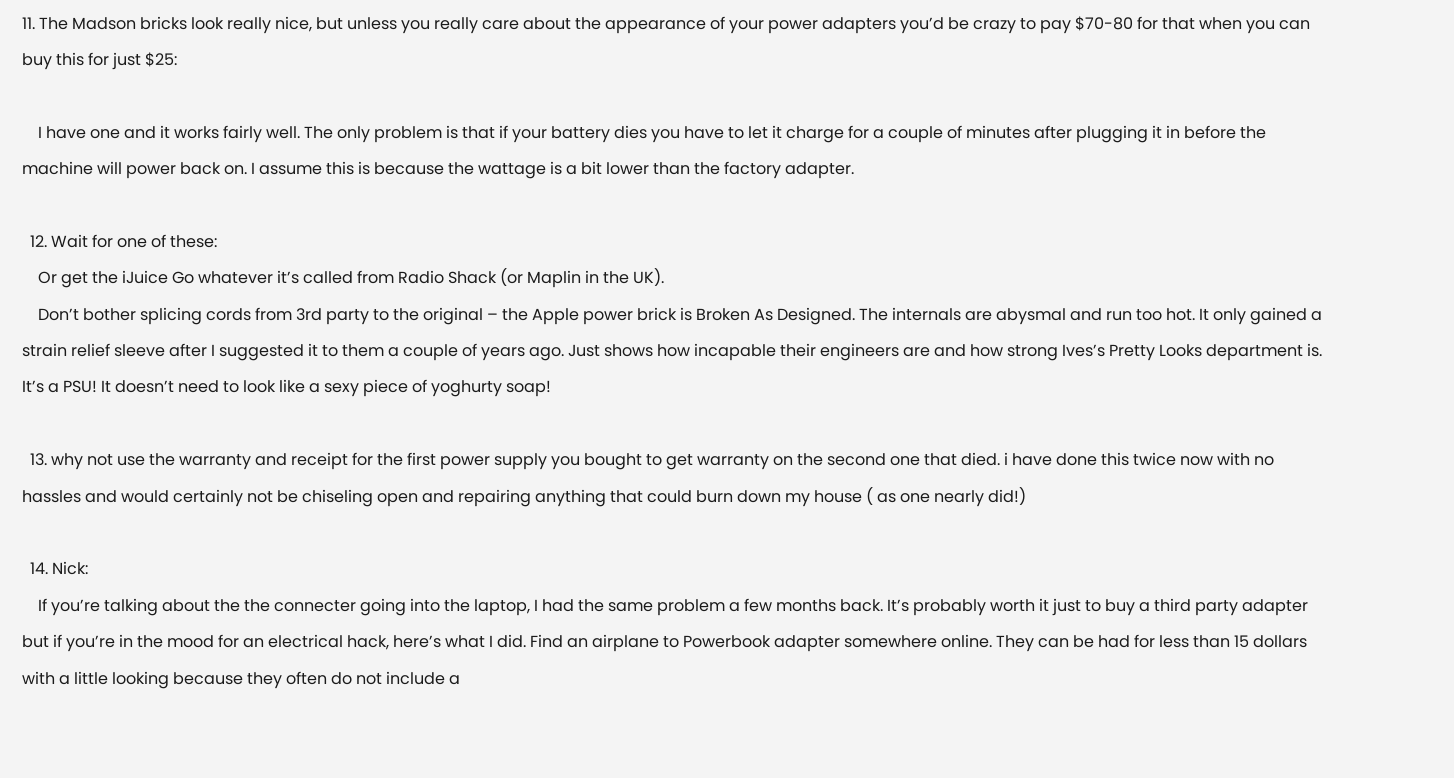11. The Madson bricks look really nice, but unless you really care about the appearance of your power adapters you’d be crazy to pay $70-80 for that when you can buy this for just $25:

    I have one and it works fairly well. The only problem is that if your battery dies you have to let it charge for a couple of minutes after plugging it in before the machine will power back on. I assume this is because the wattage is a bit lower than the factory adapter.

  12. Wait for one of these:
    Or get the iJuice Go whatever it’s called from Radio Shack (or Maplin in the UK).
    Don’t bother splicing cords from 3rd party to the original – the Apple power brick is Broken As Designed. The internals are abysmal and run too hot. It only gained a strain relief sleeve after I suggested it to them a couple of years ago. Just shows how incapable their engineers are and how strong Ives’s Pretty Looks department is. It’s a PSU! It doesn’t need to look like a sexy piece of yoghurty soap!

  13. why not use the warranty and receipt for the first power supply you bought to get warranty on the second one that died. i have done this twice now with no hassles and would certainly not be chiseling open and repairing anything that could burn down my house ( as one nearly did!)

  14. Nick:
    If you’re talking about the the connecter going into the laptop, I had the same problem a few months back. It’s probably worth it just to buy a third party adapter but if you’re in the mood for an electrical hack, here’s what I did. Find an airplane to Powerbook adapter somewhere online. They can be had for less than 15 dollars with a little looking because they often do not include a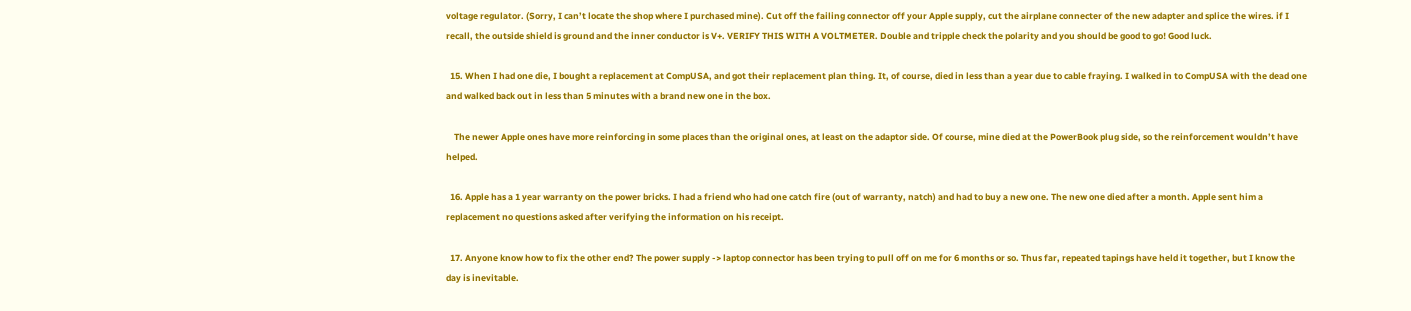voltage regulator. (Sorry, I can’t locate the shop where I purchased mine). Cut off the failing connector off your Apple supply, cut the airplane connecter of the new adapter and splice the wires. if I recall, the outside shield is ground and the inner conductor is V+. VERIFY THIS WITH A VOLTMETER. Double and tripple check the polarity and you should be good to go! Good luck.

  15. When I had one die, I bought a replacement at CompUSA, and got their replacement plan thing. It, of course, died in less than a year due to cable fraying. I walked in to CompUSA with the dead one and walked back out in less than 5 minutes with a brand new one in the box.

    The newer Apple ones have more reinforcing in some places than the original ones, at least on the adaptor side. Of course, mine died at the PowerBook plug side, so the reinforcement wouldn’t have helped.

  16. Apple has a 1 year warranty on the power bricks. I had a friend who had one catch fire (out of warranty, natch) and had to buy a new one. The new one died after a month. Apple sent him a replacement no questions asked after verifying the information on his receipt.

  17. Anyone know how to fix the other end? The power supply -> laptop connector has been trying to pull off on me for 6 months or so. Thus far, repeated tapings have held it together, but I know the day is inevitable.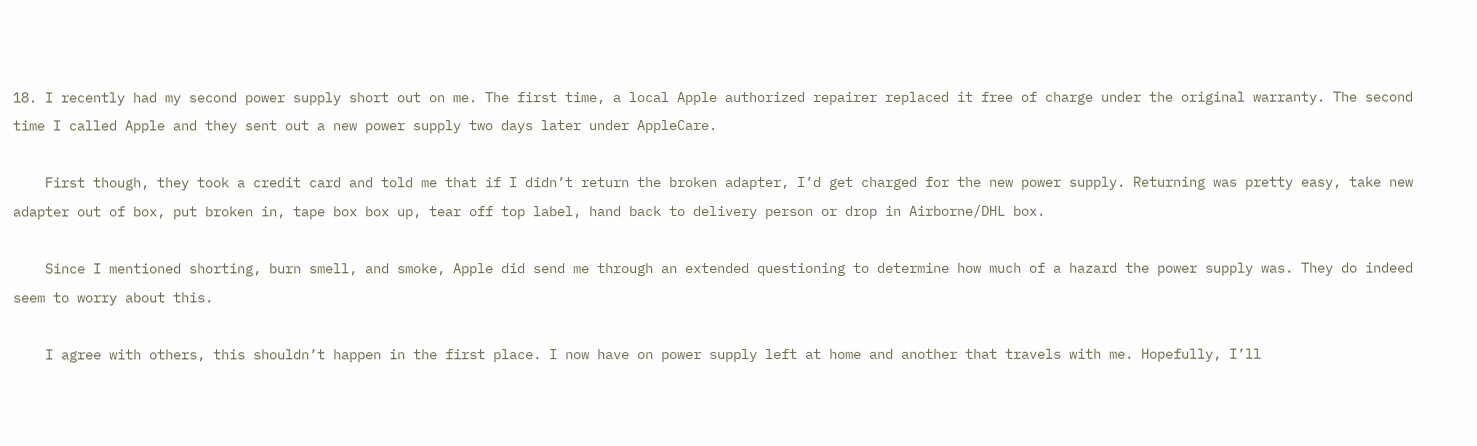18. I recently had my second power supply short out on me. The first time, a local Apple authorized repairer replaced it free of charge under the original warranty. The second time I called Apple and they sent out a new power supply two days later under AppleCare.

    First though, they took a credit card and told me that if I didn’t return the broken adapter, I’d get charged for the new power supply. Returning was pretty easy, take new adapter out of box, put broken in, tape box box up, tear off top label, hand back to delivery person or drop in Airborne/DHL box.

    Since I mentioned shorting, burn smell, and smoke, Apple did send me through an extended questioning to determine how much of a hazard the power supply was. They do indeed seem to worry about this.

    I agree with others, this shouldn’t happen in the first place. I now have on power supply left at home and another that travels with me. Hopefully, I’ll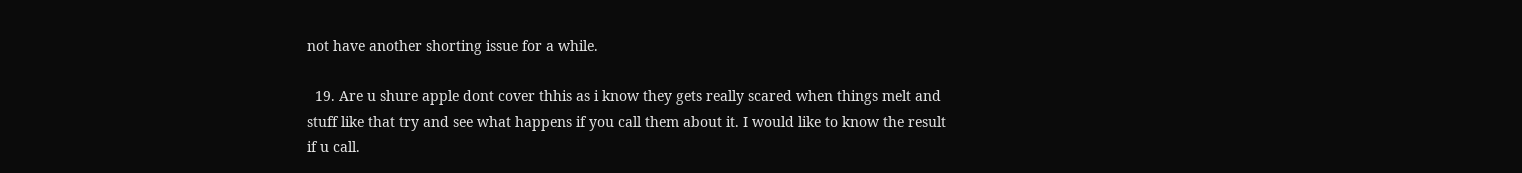not have another shorting issue for a while.

  19. Are u shure apple dont cover thhis as i know they gets really scared when things melt and stuff like that try and see what happens if you call them about it. I would like to know the result if u call.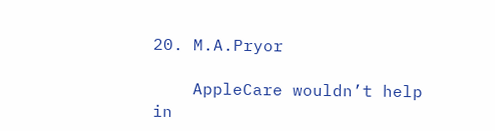20. M.A.Pryor

    AppleCare wouldn’t help in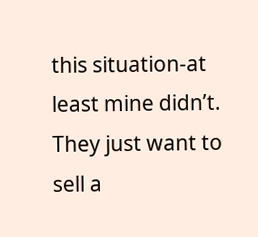this situation-at least mine didn’t. They just want to sell a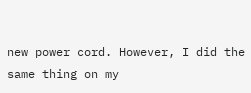new power cord. However, I did the same thing on my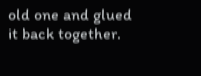old one and glued it back together.